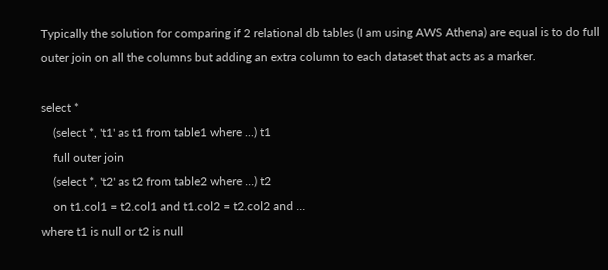Typically the solution for comparing if 2 relational db tables (I am using AWS Athena) are equal is to do full outer join on all the columns but adding an extra column to each dataset that acts as a marker.

select *
    (select *, 't1' as t1 from table1 where ...) t1
    full outer join
    (select *, 't2' as t2 from table2 where ...) t2
    on t1.col1 = t2.col1 and t1.col2 = t2.col2 and ...
where t1 is null or t2 is null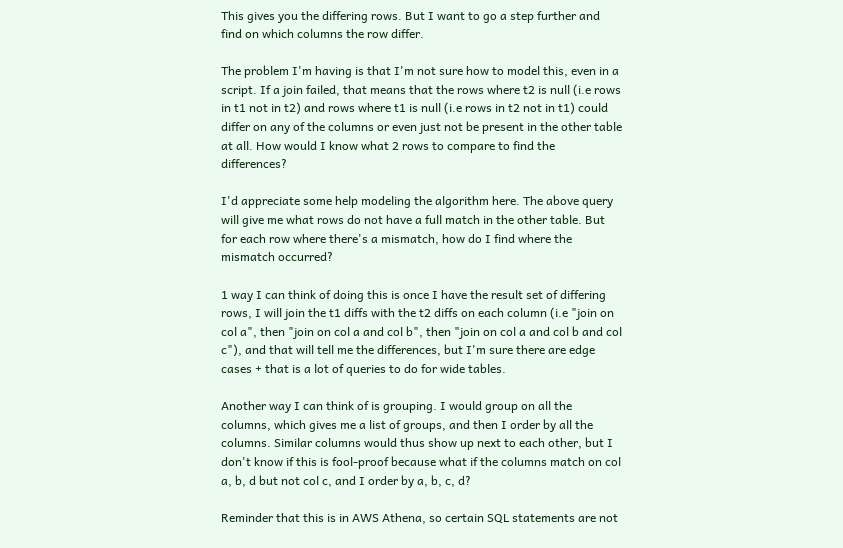This gives you the differing rows. But I want to go a step further and find on which columns the row differ.

The problem I'm having is that I'm not sure how to model this, even in a script. If a join failed, that means that the rows where t2 is null (i.e rows in t1 not in t2) and rows where t1 is null (i.e rows in t2 not in t1) could differ on any of the columns or even just not be present in the other table at all. How would I know what 2 rows to compare to find the differences?

I'd appreciate some help modeling the algorithm here. The above query will give me what rows do not have a full match in the other table. But for each row where there's a mismatch, how do I find where the mismatch occurred?

1 way I can think of doing this is once I have the result set of differing rows, I will join the t1 diffs with the t2 diffs on each column (i.e "join on col a", then "join on col a and col b", then "join on col a and col b and col c"), and that will tell me the differences, but I'm sure there are edge cases + that is a lot of queries to do for wide tables.

Another way I can think of is grouping. I would group on all the columns, which gives me a list of groups, and then I order by all the columns. Similar columns would thus show up next to each other, but I don't know if this is fool-proof because what if the columns match on col a, b, d but not col c, and I order by a, b, c, d?

Reminder that this is in AWS Athena, so certain SQL statements are not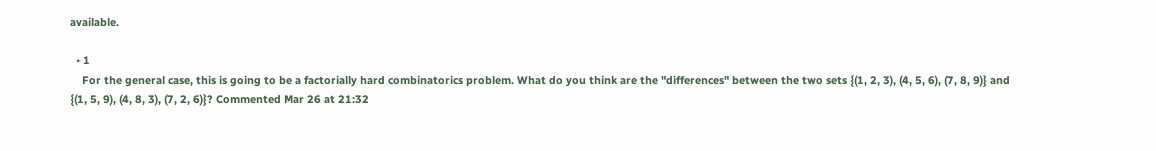available.

  • 1
    For the general case, this is going to be a factorially hard combinatorics problem. What do you think are the "differences" between the two sets {(1, 2, 3), (4, 5, 6), (7, 8, 9)} and {(1, 5, 9), (4, 8, 3), (7, 2, 6)}? Commented Mar 26 at 21:32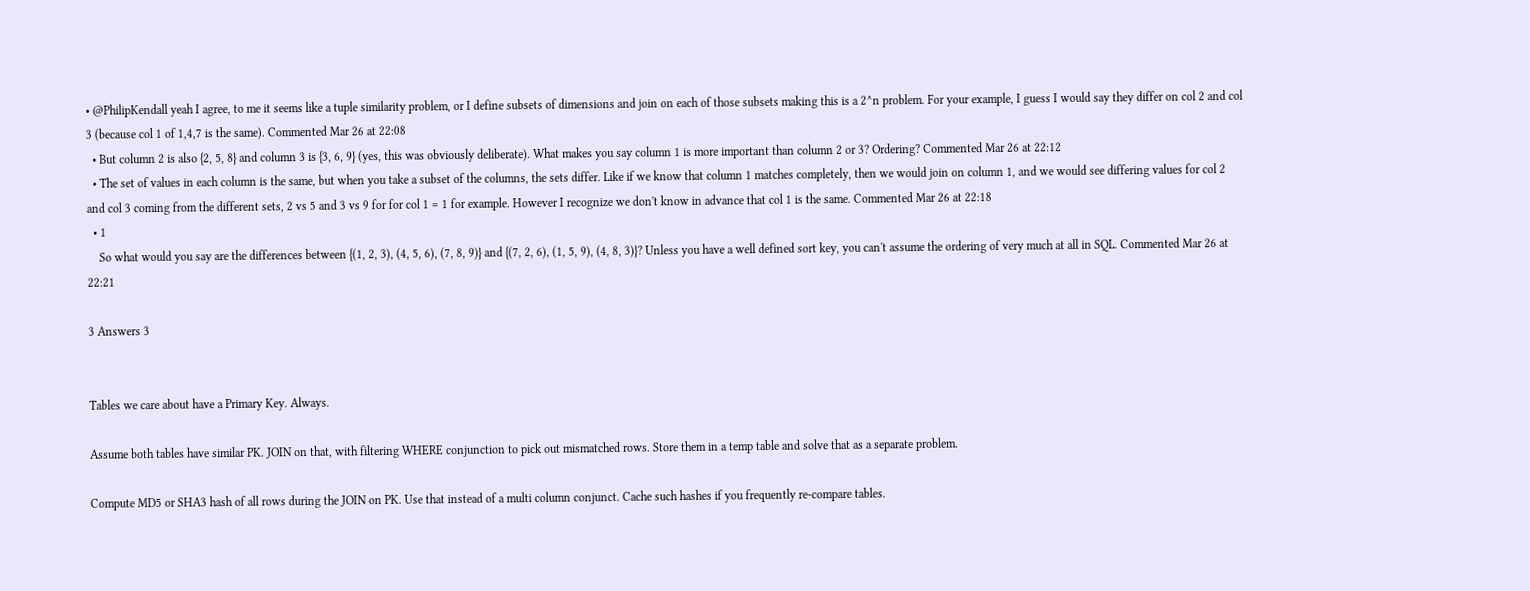• @PhilipKendall yeah I agree, to me it seems like a tuple similarity problem, or I define subsets of dimensions and join on each of those subsets making this is a 2^n problem. For your example, I guess I would say they differ on col 2 and col 3 (because col 1 of 1,4,7 is the same). Commented Mar 26 at 22:08
  • But column 2 is also {2, 5, 8} and column 3 is {3, 6, 9} (yes, this was obviously deliberate). What makes you say column 1 is more important than column 2 or 3? Ordering? Commented Mar 26 at 22:12
  • The set of values in each column is the same, but when you take a subset of the columns, the sets differ. Like if we know that column 1 matches completely, then we would join on column 1, and we would see differing values for col 2 and col 3 coming from the different sets, 2 vs 5 and 3 vs 9 for for col 1 = 1 for example. However I recognize we don't know in advance that col 1 is the same. Commented Mar 26 at 22:18
  • 1
    So what would you say are the differences between {(1, 2, 3), (4, 5, 6), (7, 8, 9)} and {(7, 2, 6), (1, 5, 9), (4, 8, 3)}? Unless you have a well defined sort key, you can't assume the ordering of very much at all in SQL. Commented Mar 26 at 22:21

3 Answers 3


Tables we care about have a Primary Key. Always.

Assume both tables have similar PK. JOIN on that, with filtering WHERE conjunction to pick out mismatched rows. Store them in a temp table and solve that as a separate problem.

Compute MD5 or SHA3 hash of all rows during the JOIN on PK. Use that instead of a multi column conjunct. Cache such hashes if you frequently re-compare tables.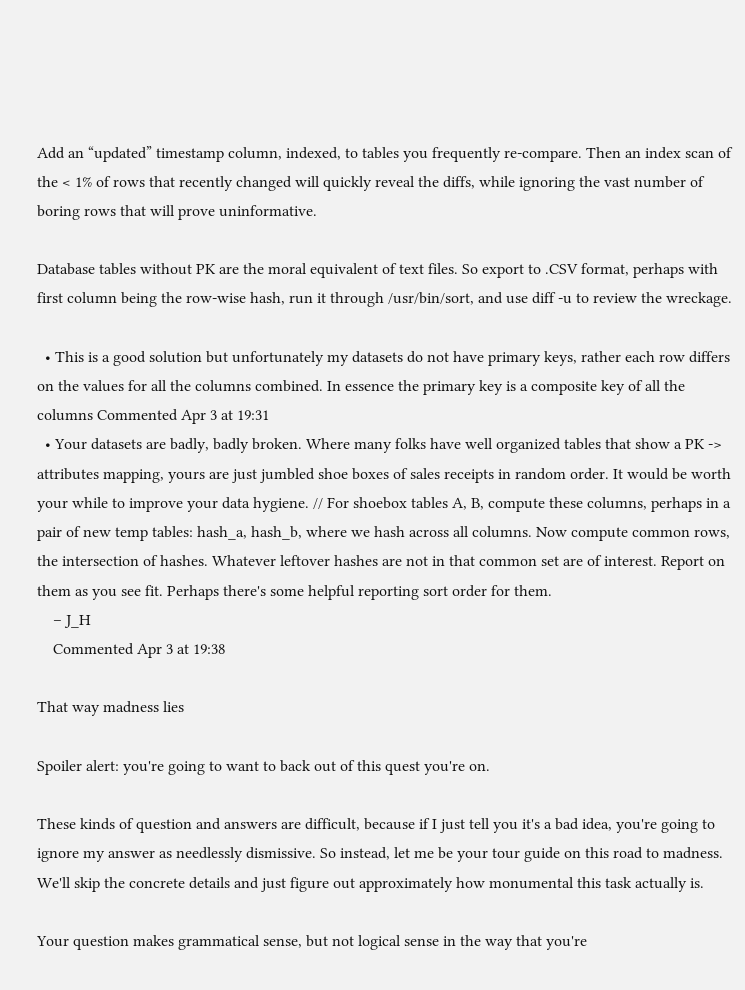Add an “updated” timestamp column, indexed, to tables you frequently re-compare. Then an index scan of the < 1% of rows that recently changed will quickly reveal the diffs, while ignoring the vast number of boring rows that will prove uninformative.

Database tables without PK are the moral equivalent of text files. So export to .CSV format, perhaps with first column being the row-wise hash, run it through /usr/bin/sort, and use diff -u to review the wreckage.

  • This is a good solution but unfortunately my datasets do not have primary keys, rather each row differs on the values for all the columns combined. In essence the primary key is a composite key of all the columns Commented Apr 3 at 19:31
  • Your datasets are badly, badly broken. Where many folks have well organized tables that show a PK -> attributes mapping, yours are just jumbled shoe boxes of sales receipts in random order. It would be worth your while to improve your data hygiene. // For shoebox tables A, B, compute these columns, perhaps in a pair of new temp tables: hash_a, hash_b, where we hash across all columns. Now compute common rows, the intersection of hashes. Whatever leftover hashes are not in that common set are of interest. Report on them as you see fit. Perhaps there's some helpful reporting sort order for them.
    – J_H
    Commented Apr 3 at 19:38

That way madness lies

Spoiler alert: you're going to want to back out of this quest you're on.

These kinds of question and answers are difficult, because if I just tell you it's a bad idea, you're going to ignore my answer as needlessly dismissive. So instead, let me be your tour guide on this road to madness. We'll skip the concrete details and just figure out approximately how monumental this task actually is.

Your question makes grammatical sense, but not logical sense in the way that you're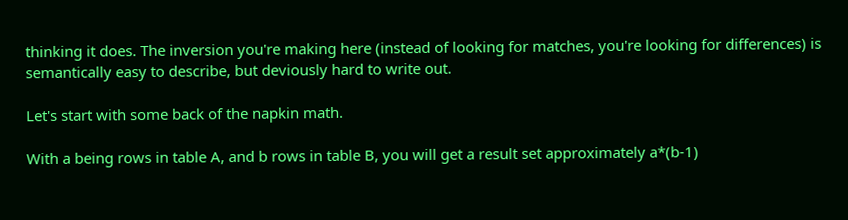thinking it does. The inversion you're making here (instead of looking for matches, you're looking for differences) is semantically easy to describe, but deviously hard to write out.

Let's start with some back of the napkin math.

With a being rows in table A, and b rows in table B, you will get a result set approximately a*(b-1)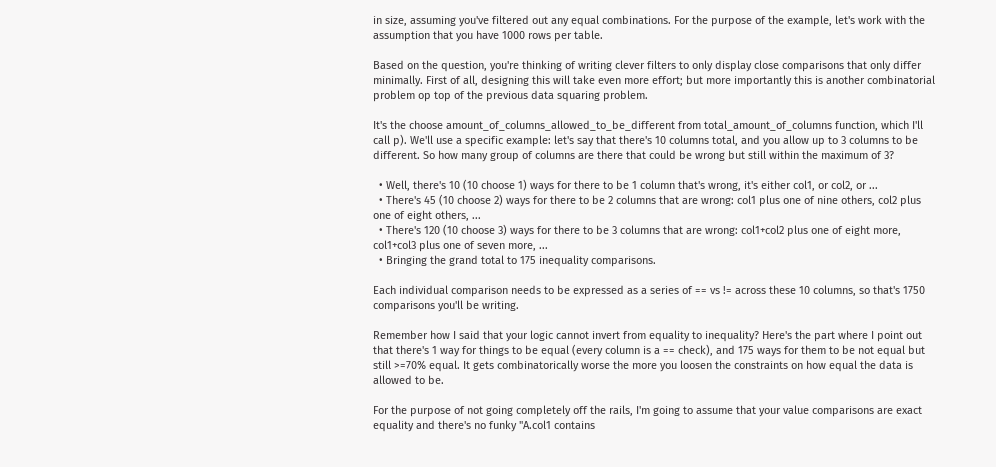in size, assuming you've filtered out any equal combinations. For the purpose of the example, let's work with the assumption that you have 1000 rows per table.

Based on the question, you're thinking of writing clever filters to only display close comparisons that only differ minimally. First of all, designing this will take even more effort; but more importantly this is another combinatorial problem op top of the previous data squaring problem.

It's the choose amount_of_columns_allowed_to_be_different from total_amount_of_columns function, which I'll call p). We'll use a specific example: let's say that there's 10 columns total, and you allow up to 3 columns to be different. So how many group of columns are there that could be wrong but still within the maximum of 3?

  • Well, there's 10 (10 choose 1) ways for there to be 1 column that's wrong, it's either col1, or col2, or ...
  • There's 45 (10 choose 2) ways for there to be 2 columns that are wrong: col1 plus one of nine others, col2 plus one of eight others, ...
  • There's 120 (10 choose 3) ways for there to be 3 columns that are wrong: col1+col2 plus one of eight more, col1+col3 plus one of seven more, ...
  • Bringing the grand total to 175 inequality comparisons.

Each individual comparison needs to be expressed as a series of == vs != across these 10 columns, so that's 1750 comparisons you'll be writing.

Remember how I said that your logic cannot invert from equality to inequality? Here's the part where I point out that there's 1 way for things to be equal (every column is a == check), and 175 ways for them to be not equal but still >=70% equal. It gets combinatorically worse the more you loosen the constraints on how equal the data is allowed to be.

For the purpose of not going completely off the rails, I'm going to assume that your value comparisons are exact equality and there's no funky "A.col1 contains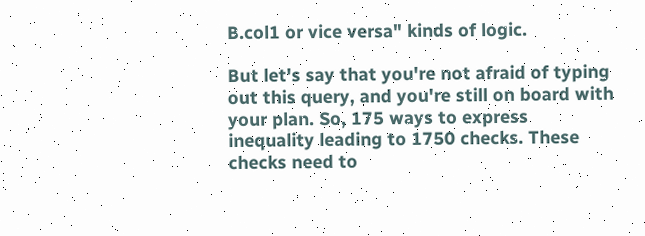B.col1 or vice versa" kinds of logic.

But let's say that you're not afraid of typing out this query, and you're still on board with your plan. So, 175 ways to express inequality leading to 1750 checks. These checks need to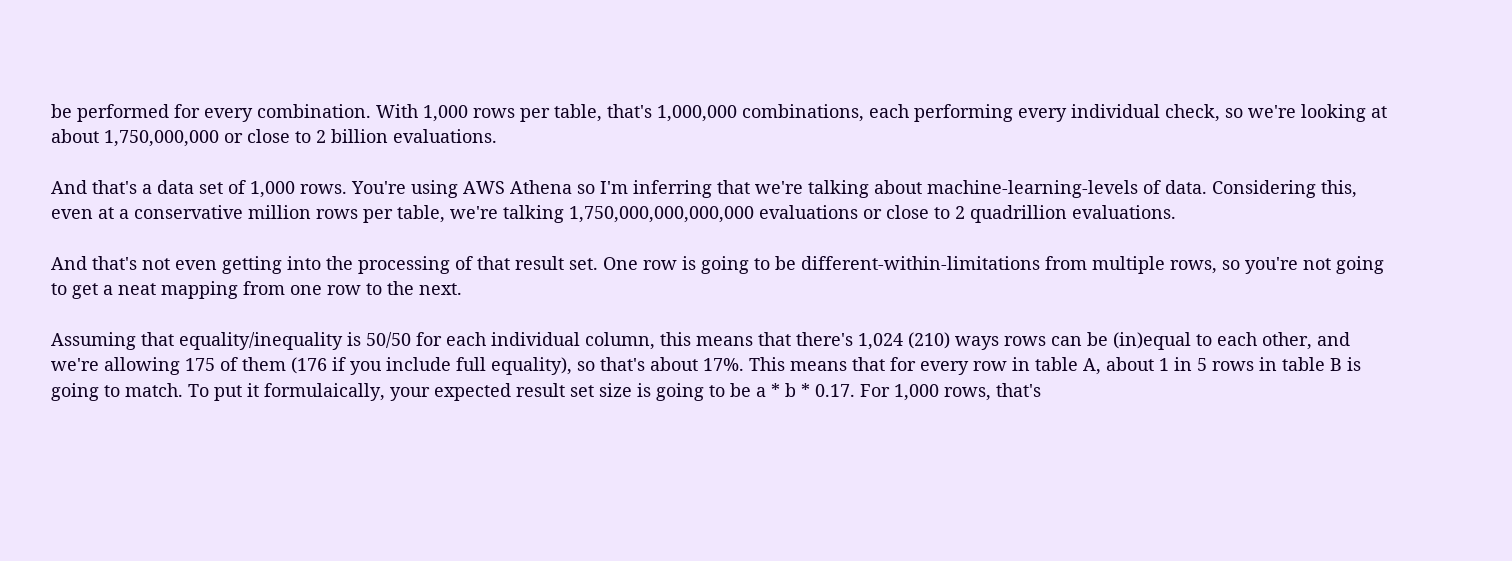be performed for every combination. With 1,000 rows per table, that's 1,000,000 combinations, each performing every individual check, so we're looking at about 1,750,000,000 or close to 2 billion evaluations.

And that's a data set of 1,000 rows. You're using AWS Athena so I'm inferring that we're talking about machine-learning-levels of data. Considering this, even at a conservative million rows per table, we're talking 1,750,000,000,000,000 evaluations or close to 2 quadrillion evaluations.

And that's not even getting into the processing of that result set. One row is going to be different-within-limitations from multiple rows, so you're not going to get a neat mapping from one row to the next.

Assuming that equality/inequality is 50/50 for each individual column, this means that there's 1,024 (210) ways rows can be (in)equal to each other, and we're allowing 175 of them (176 if you include full equality), so that's about 17%. This means that for every row in table A, about 1 in 5 rows in table B is going to match. To put it formulaically, your expected result set size is going to be a * b * 0.17. For 1,000 rows, that's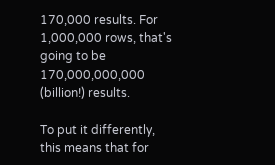170,000 results. For 1,000,000 rows, that's going to be 170,000,000,000 (billion!) results.

To put it differently, this means that for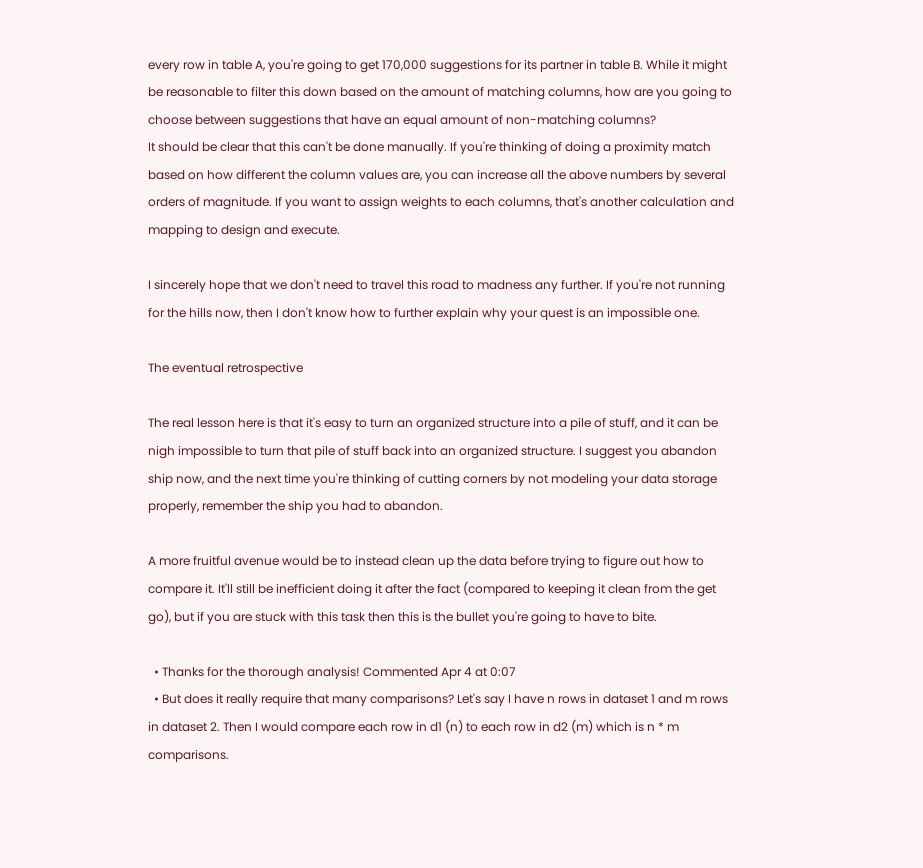every row in table A, you're going to get 170,000 suggestions for its partner in table B. While it might be reasonable to filter this down based on the amount of matching columns, how are you going to choose between suggestions that have an equal amount of non-matching columns?
It should be clear that this can't be done manually. If you're thinking of doing a proximity match based on how different the column values are, you can increase all the above numbers by several orders of magnitude. If you want to assign weights to each columns, that's another calculation and mapping to design and execute.

I sincerely hope that we don't need to travel this road to madness any further. If you're not running for the hills now, then I don't know how to further explain why your quest is an impossible one.

The eventual retrospective

The real lesson here is that it's easy to turn an organized structure into a pile of stuff, and it can be nigh impossible to turn that pile of stuff back into an organized structure. I suggest you abandon ship now, and the next time you're thinking of cutting corners by not modeling your data storage properly, remember the ship you had to abandon.

A more fruitful avenue would be to instead clean up the data before trying to figure out how to compare it. It'll still be inefficient doing it after the fact (compared to keeping it clean from the get go), but if you are stuck with this task then this is the bullet you're going to have to bite.

  • Thanks for the thorough analysis! Commented Apr 4 at 0:07
  • But does it really require that many comparisons? Let's say I have n rows in dataset 1 and m rows in dataset 2. Then I would compare each row in d1 (n) to each row in d2 (m) which is n * m comparisons.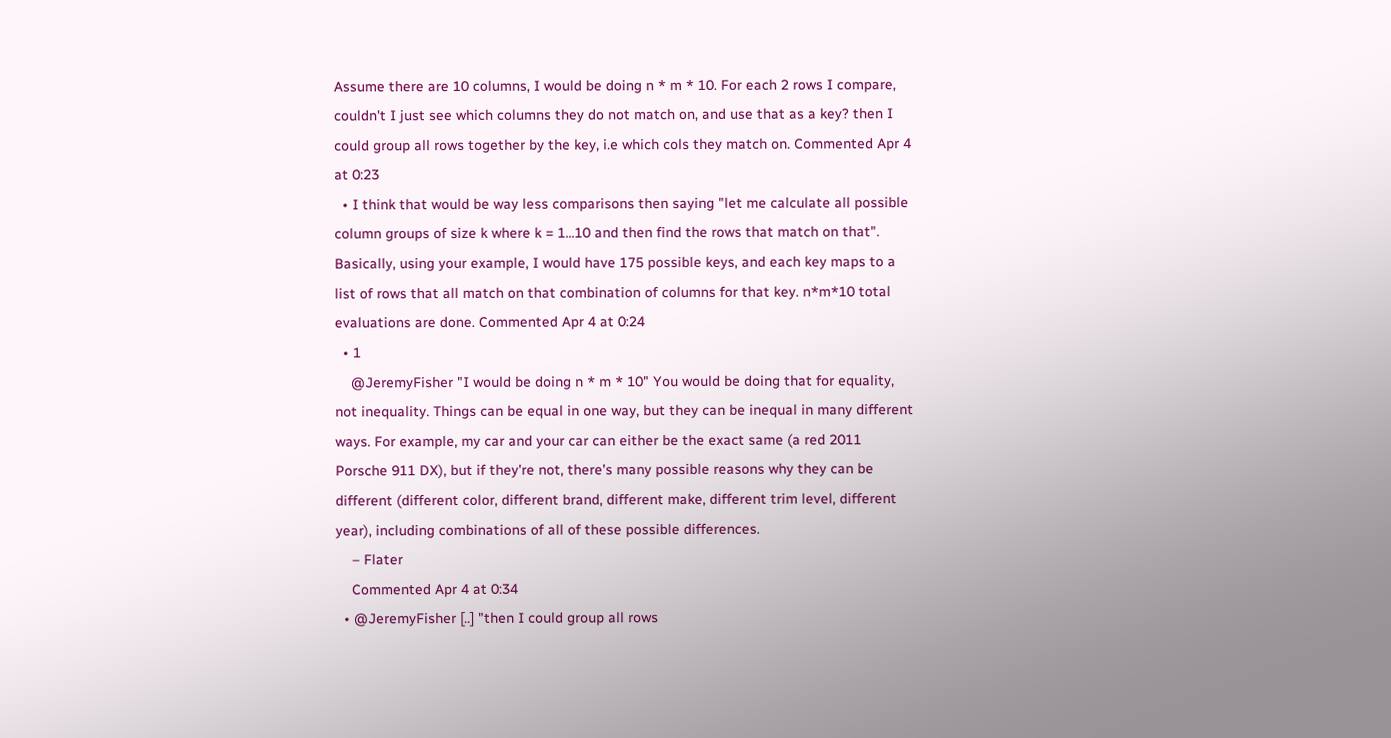Assume there are 10 columns, I would be doing n * m * 10. For each 2 rows I compare, couldn't I just see which columns they do not match on, and use that as a key? then I could group all rows together by the key, i.e which cols they match on. Commented Apr 4 at 0:23
  • I think that would be way less comparisons then saying "let me calculate all possible column groups of size k where k = 1...10 and then find the rows that match on that". Basically, using your example, I would have 175 possible keys, and each key maps to a list of rows that all match on that combination of columns for that key. n*m*10 total evaluations are done. Commented Apr 4 at 0:24
  • 1
    @JeremyFisher "I would be doing n * m * 10" You would be doing that for equality, not inequality. Things can be equal in one way, but they can be inequal in many different ways. For example, my car and your car can either be the exact same (a red 2011 Porsche 911 DX), but if they're not, there's many possible reasons why they can be different (different color, different brand, different make, different trim level, different year), including combinations of all of these possible differences.
    – Flater
    Commented Apr 4 at 0:34
  • @JeremyFisher [..] "then I could group all rows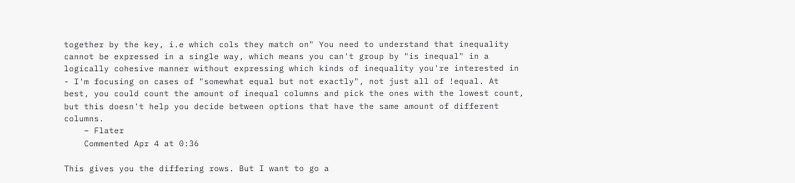together by the key, i.e which cols they match on" You need to understand that inequality cannot be expressed in a single way, which means you can't group by "is inequal" in a logically cohesive manner without expressing which kinds of inequality you're interested in - I'm focusing on cases of "somewhat equal but not exactly", not just all of !equal. At best, you could count the amount of inequal columns and pick the ones with the lowest count, but this doesn't help you decide between options that have the same amount of different columns.
    – Flater
    Commented Apr 4 at 0:36

This gives you the differing rows. But I want to go a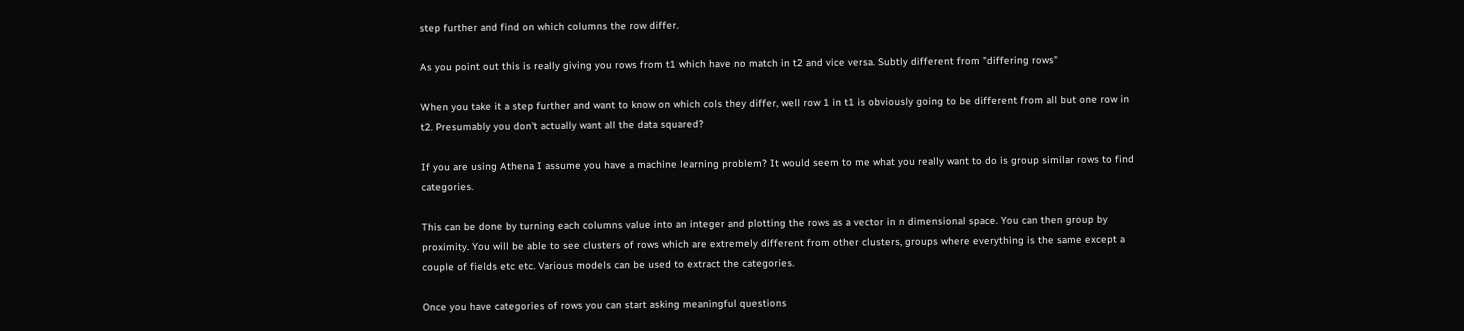step further and find on which columns the row differ.

As you point out this is really giving you rows from t1 which have no match in t2 and vice versa. Subtly different from "differing rows"

When you take it a step further and want to know on which cols they differ, well row 1 in t1 is obviously going to be different from all but one row in t2. Presumably you don't actually want all the data squared?

If you are using Athena I assume you have a machine learning problem? It would seem to me what you really want to do is group similar rows to find categories.

This can be done by turning each columns value into an integer and plotting the rows as a vector in n dimensional space. You can then group by proximity. You will be able to see clusters of rows which are extremely different from other clusters, groups where everything is the same except a couple of fields etc etc. Various models can be used to extract the categories.

Once you have categories of rows you can start asking meaningful questions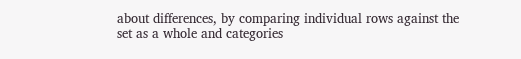about differences, by comparing individual rows against the set as a whole and categories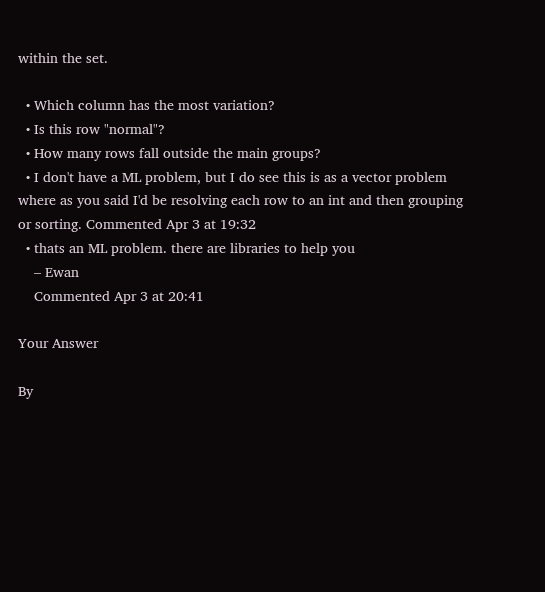within the set.

  • Which column has the most variation?
  • Is this row "normal"?
  • How many rows fall outside the main groups?
  • I don't have a ML problem, but I do see this is as a vector problem where as you said I'd be resolving each row to an int and then grouping or sorting. Commented Apr 3 at 19:32
  • thats an ML problem. there are libraries to help you
    – Ewan
    Commented Apr 3 at 20:41

Your Answer

By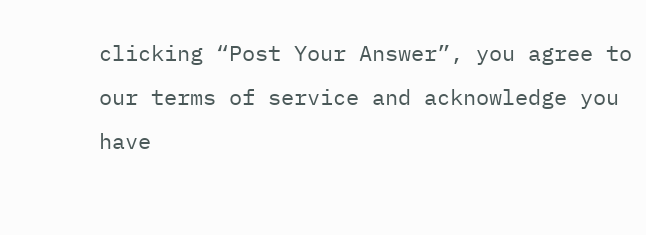clicking “Post Your Answer”, you agree to our terms of service and acknowledge you have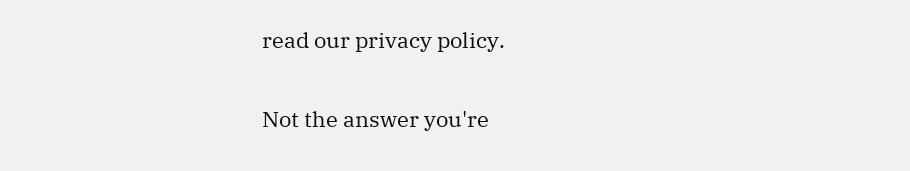read our privacy policy.

Not the answer you're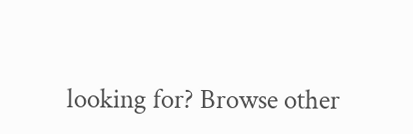looking for? Browse other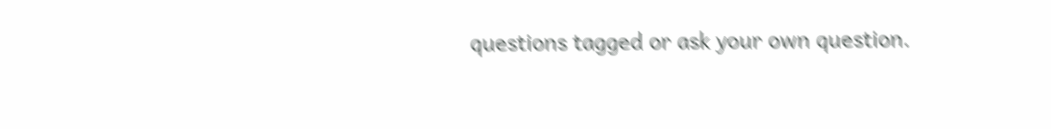questions tagged or ask your own question.